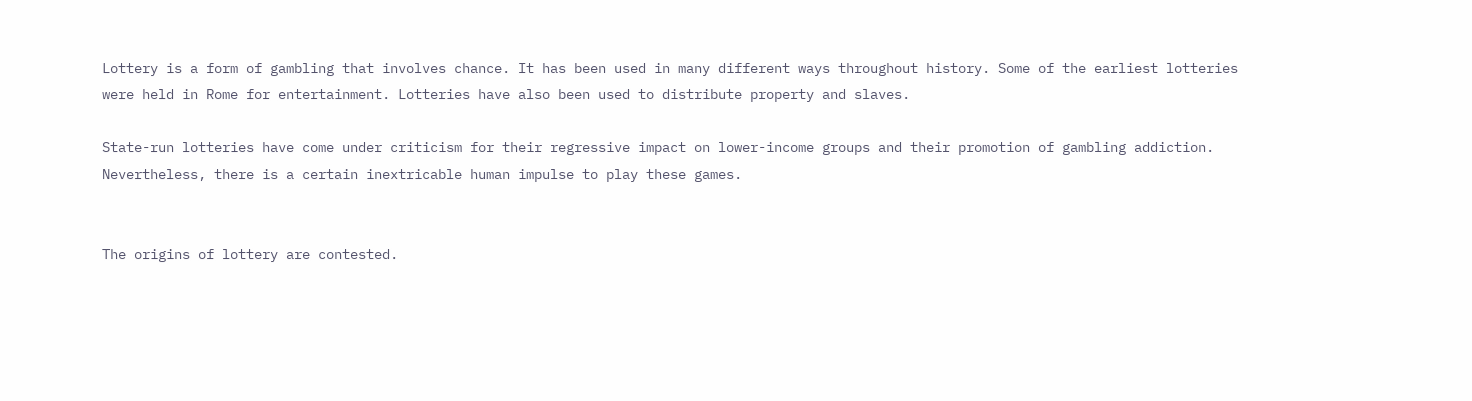Lottery is a form of gambling that involves chance. It has been used in many different ways throughout history. Some of the earliest lotteries were held in Rome for entertainment. Lotteries have also been used to distribute property and slaves.

State-run lotteries have come under criticism for their regressive impact on lower-income groups and their promotion of gambling addiction. Nevertheless, there is a certain inextricable human impulse to play these games.


The origins of lottery are contested.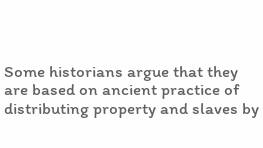Some historians argue that they are based on ancient practice of distributing property and slaves by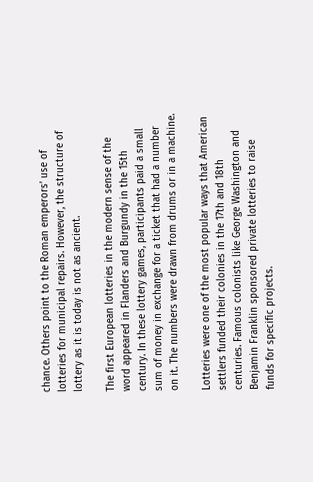chance. Others point to the Roman emperors’ use of lotteries for municipal repairs. However, the structure of lottery as it is today is not as ancient.

The first European lotteries in the modern sense of the word appeared in Flanders and Burgundy in the 15th century. In these lottery games, participants paid a small sum of money in exchange for a ticket that had a number on it. The numbers were drawn from drums or in a machine.

Lotteries were one of the most popular ways that American settlers funded their colonies in the 17th and 18th centuries. Famous colonists like George Washington and Benjamin Franklin sponsored private lotteries to raise funds for specific projects.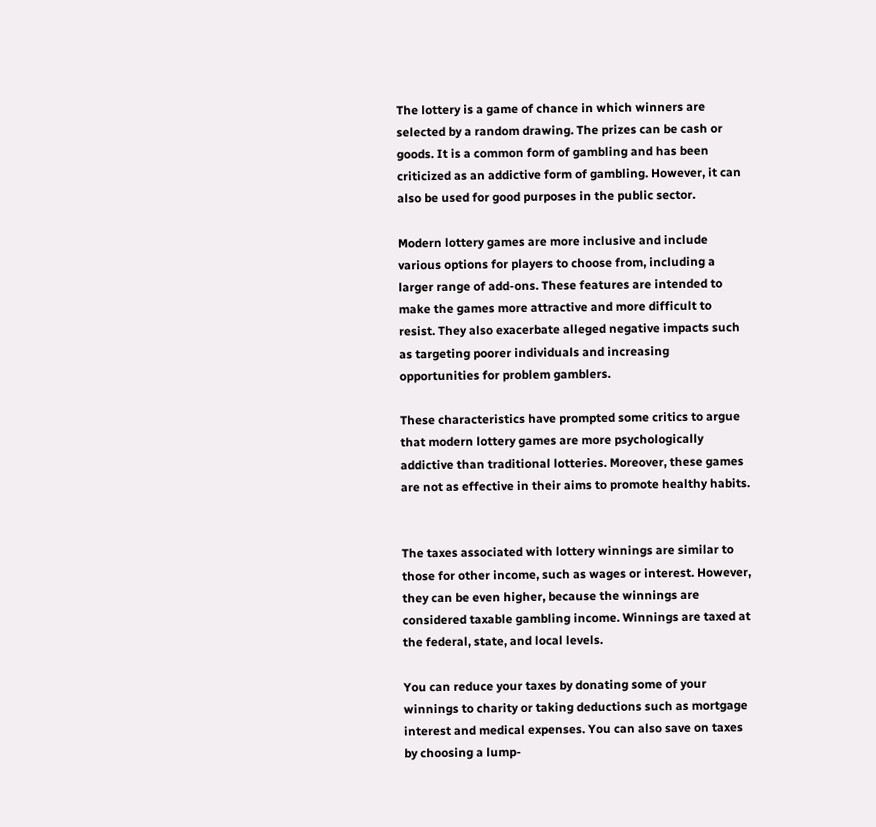The lottery is a game of chance in which winners are selected by a random drawing. The prizes can be cash or goods. It is a common form of gambling and has been criticized as an addictive form of gambling. However, it can also be used for good purposes in the public sector.

Modern lottery games are more inclusive and include various options for players to choose from, including a larger range of add-ons. These features are intended to make the games more attractive and more difficult to resist. They also exacerbate alleged negative impacts such as targeting poorer individuals and increasing opportunities for problem gamblers.

These characteristics have prompted some critics to argue that modern lottery games are more psychologically addictive than traditional lotteries. Moreover, these games are not as effective in their aims to promote healthy habits.


The taxes associated with lottery winnings are similar to those for other income, such as wages or interest. However, they can be even higher, because the winnings are considered taxable gambling income. Winnings are taxed at the federal, state, and local levels.

You can reduce your taxes by donating some of your winnings to charity or taking deductions such as mortgage interest and medical expenses. You can also save on taxes by choosing a lump-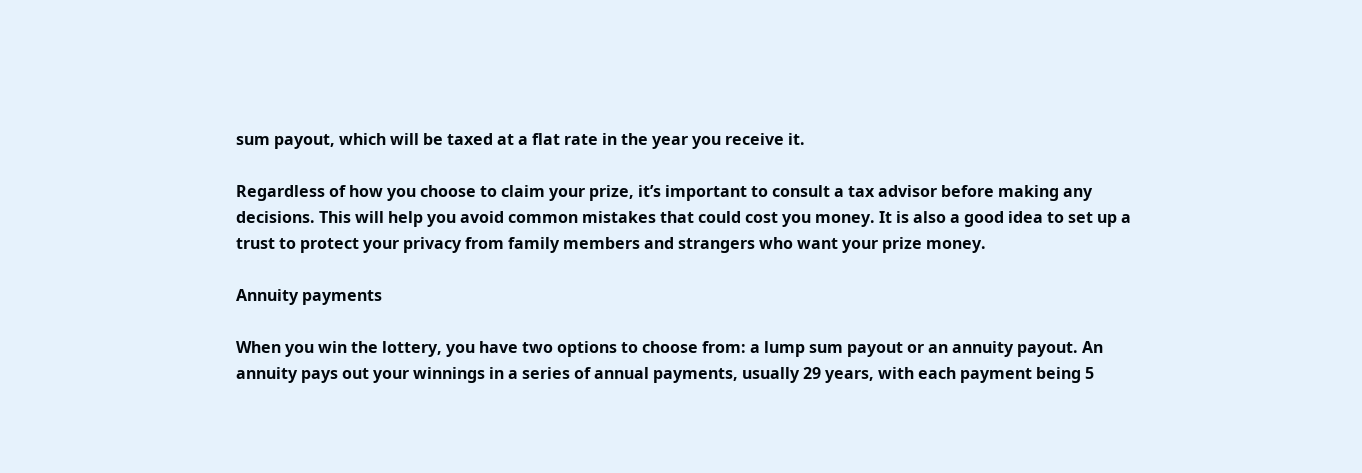sum payout, which will be taxed at a flat rate in the year you receive it.

Regardless of how you choose to claim your prize, it’s important to consult a tax advisor before making any decisions. This will help you avoid common mistakes that could cost you money. It is also a good idea to set up a trust to protect your privacy from family members and strangers who want your prize money.

Annuity payments

When you win the lottery, you have two options to choose from: a lump sum payout or an annuity payout. An annuity pays out your winnings in a series of annual payments, usually 29 years, with each payment being 5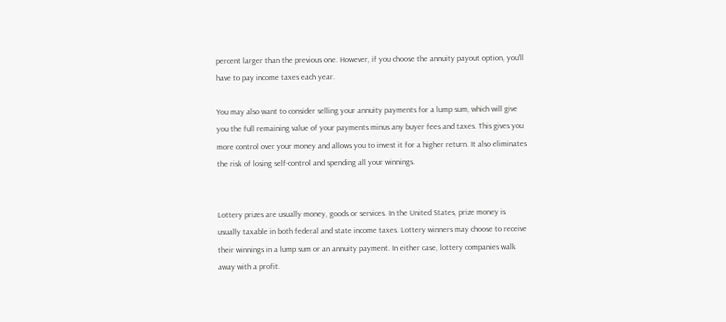percent larger than the previous one. However, if you choose the annuity payout option, you’ll have to pay income taxes each year.

You may also want to consider selling your annuity payments for a lump sum, which will give you the full remaining value of your payments minus any buyer fees and taxes. This gives you more control over your money and allows you to invest it for a higher return. It also eliminates the risk of losing self-control and spending all your winnings.


Lottery prizes are usually money, goods or services. In the United States, prize money is usually taxable in both federal and state income taxes. Lottery winners may choose to receive their winnings in a lump sum or an annuity payment. In either case, lottery companies walk away with a profit.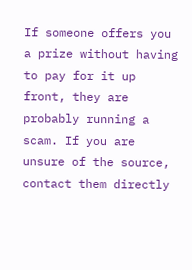If someone offers you a prize without having to pay for it up front, they are probably running a scam. If you are unsure of the source, contact them directly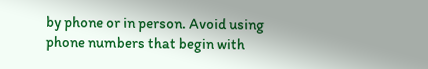by phone or in person. Avoid using phone numbers that begin with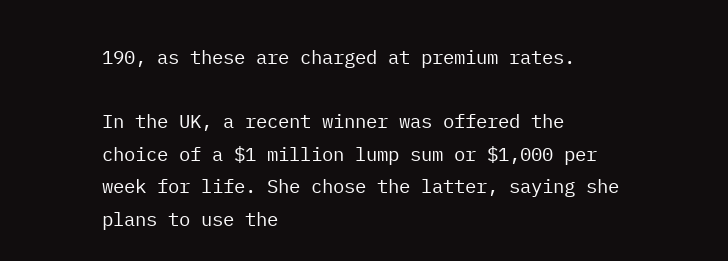190, as these are charged at premium rates.

In the UK, a recent winner was offered the choice of a $1 million lump sum or $1,000 per week for life. She chose the latter, saying she plans to use the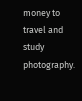money to travel and study photography.